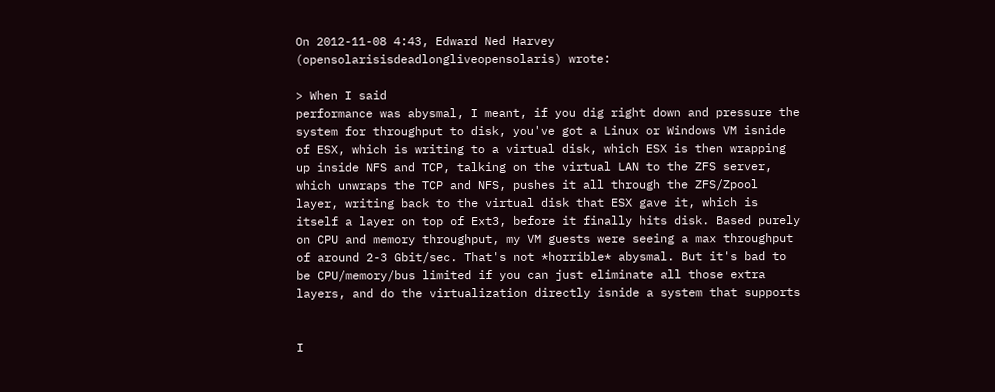On 2012-11-08 4:43, Edward Ned Harvey
(opensolarisisdeadlongliveopensolaris) wrote:

> When I said
performance was abysmal, I meant, if you dig right down and pressure the
system for throughput to disk, you've got a Linux or Windows VM isnide
of ESX, which is writing to a virtual disk, which ESX is then wrapping
up inside NFS and TCP, talking on the virtual LAN to the ZFS server,
which unwraps the TCP and NFS, pushes it all through the ZFS/Zpool
layer, writing back to the virtual disk that ESX gave it, which is
itself a layer on top of Ext3, before it finally hits disk. Based purely
on CPU and memory throughput, my VM guests were seeing a max throughput
of around 2-3 Gbit/sec. That's not *horrible* abysmal. But it's bad to
be CPU/memory/bus limited if you can just eliminate all those extra
layers, and do the virtualization directly isnide a system that supports


I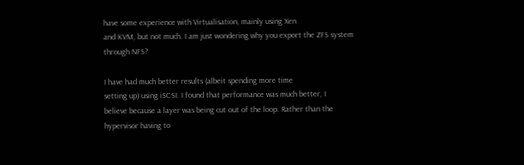have some experience with Virtualisation, mainly using Xen
and KVM, but not much. I am just wondering why you export the ZFS system
through NFS?

I have had much better results (albeit spending more time
setting up) using iSCSI. I found that performance was much better, I
believe because a layer was being cut out of the loop. Rather than the
hypervisor having to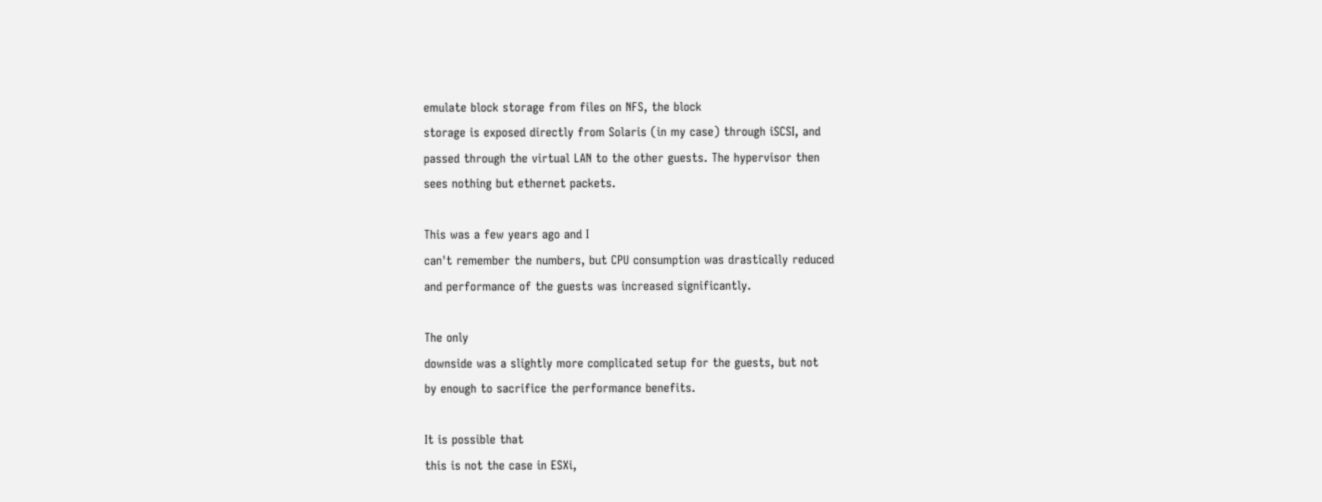emulate block storage from files on NFS, the block
storage is exposed directly from Solaris (in my case) through iSCSI, and
passed through the virtual LAN to the other guests. The hypervisor then
sees nothing but ethernet packets.

This was a few years ago and I
can't remember the numbers, but CPU consumption was drastically reduced
and performance of the guests was increased significantly.

The only
downside was a slightly more complicated setup for the guests, but not
by enough to sacrifice the performance benefits.

It is possible that
this is not the case in ESXi,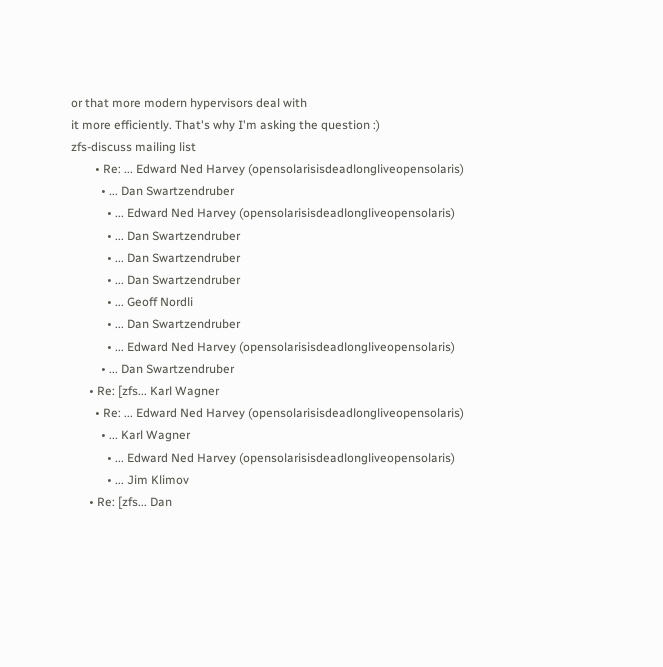or that more modern hypervisors deal with
it more efficiently. That's why I'm asking the question :)
zfs-discuss mailing list
        • Re: ... Edward Ned Harvey (opensolarisisdeadlongliveopensolaris)
          • ... Dan Swartzendruber
            • ... Edward Ned Harvey (opensolarisisdeadlongliveopensolaris)
            • ... Dan Swartzendruber
            • ... Dan Swartzendruber
            • ... Dan Swartzendruber
            • ... Geoff Nordli
            • ... Dan Swartzendruber
            • ... Edward Ned Harvey (opensolarisisdeadlongliveopensolaris)
          • ... Dan Swartzendruber
      • Re: [zfs... Karl Wagner
        • Re: ... Edward Ned Harvey (opensolarisisdeadlongliveopensolaris)
          • ... Karl Wagner
            • ... Edward Ned Harvey (opensolarisisdeadlongliveopensolaris)
            • ... Jim Klimov
      • Re: [zfs... Dan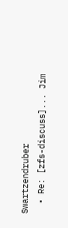Swartzendruber
  • Re: [zfs-discuss]... Jim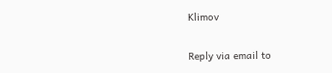Klimov

Reply via email to